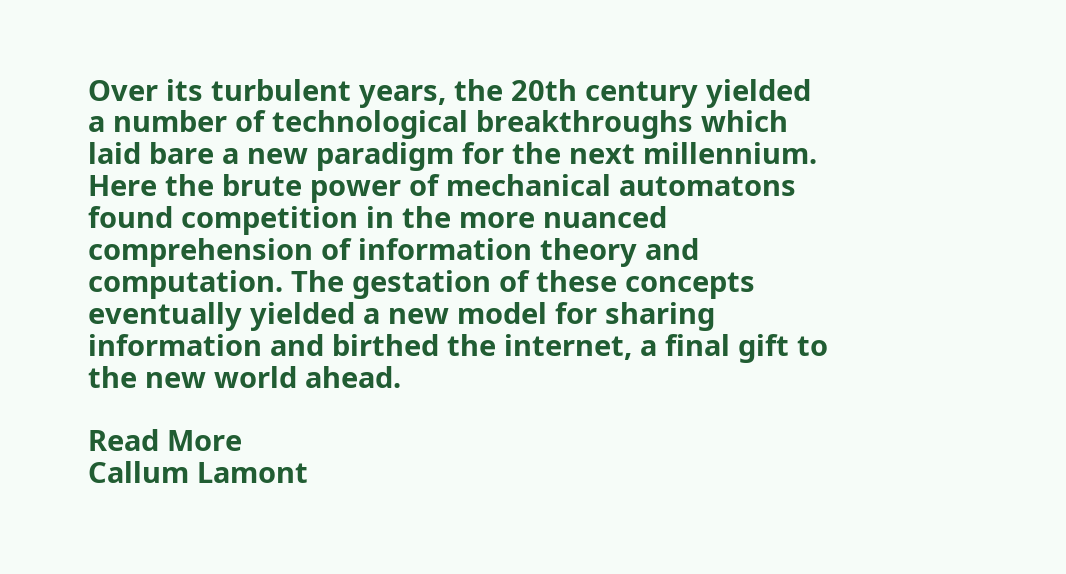Over its turbulent years, the 20th century yielded a number of technological breakthroughs which laid bare a new paradigm for the next millennium. Here the brute power of mechanical automatons found competition in the more nuanced comprehension of information theory and computation. The gestation of these concepts eventually yielded a new model for sharing information and birthed the internet, a final gift to the new world ahead.

Read More
Callum Lamont